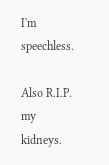I'm speechless.

Also R.I.P. my kidneys.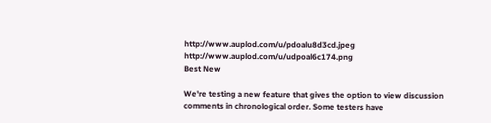http://www.auplod.com/u/pdoalu8d3cd.jpeg http://www.auplod.com/u/udpoal6c174.png
Best New

We're testing a new feature that gives the option to view discussion comments in chronological order. Some testers have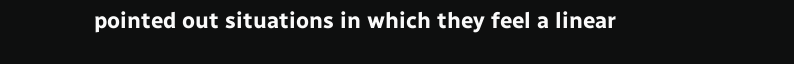pointed out situations in which they feel a linear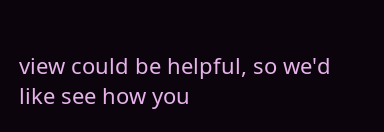view could be helpful, so we'd like see how you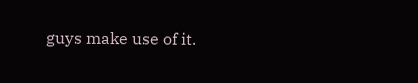guys make use of it.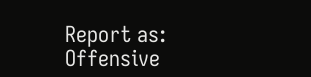Report as:
Offensive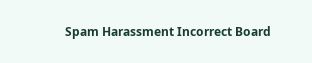Spam Harassment Incorrect Board